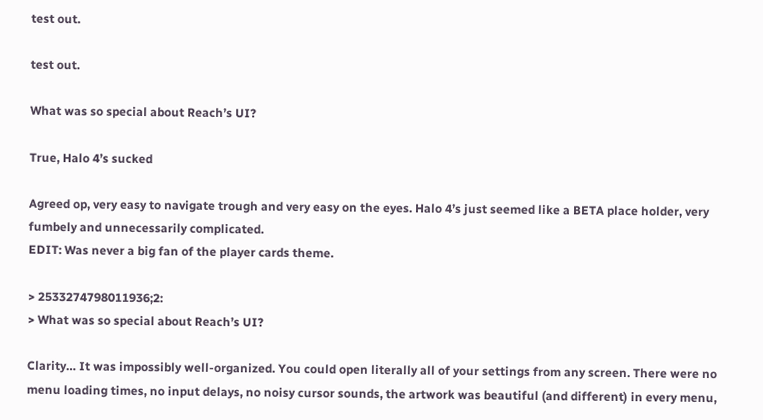test out.

test out.

What was so special about Reach’s UI?

True, Halo 4’s sucked

Agreed op, very easy to navigate trough and very easy on the eyes. Halo 4’s just seemed like a BETA place holder, very fumbely and unnecessarily complicated.
EDIT: Was never a big fan of the player cards theme.

> 2533274798011936;2:
> What was so special about Reach’s UI?

Clarity… It was impossibly well-organized. You could open literally all of your settings from any screen. There were no menu loading times, no input delays, no noisy cursor sounds, the artwork was beautiful (and different) in every menu,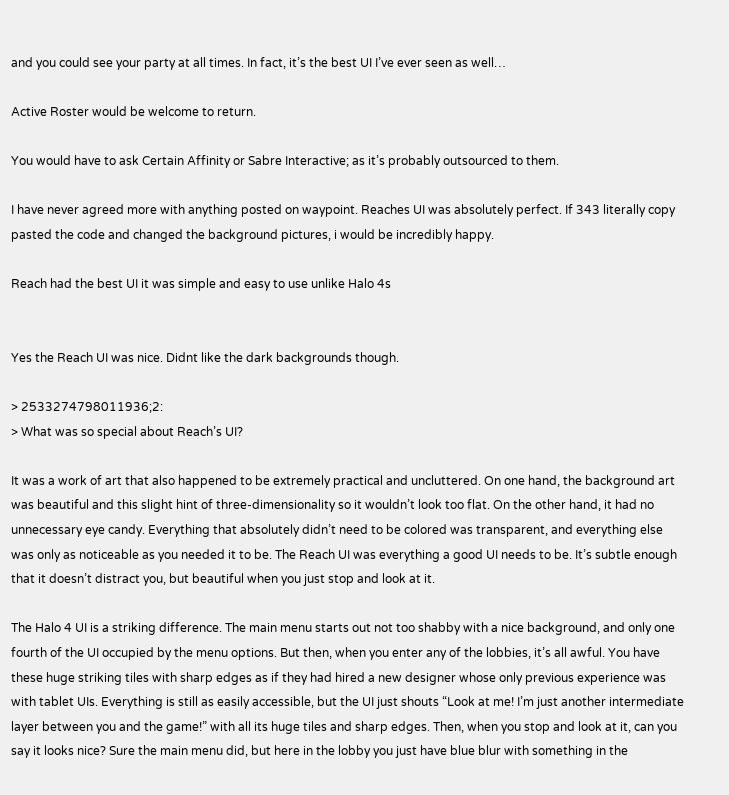and you could see your party at all times. In fact, it’s the best UI I’ve ever seen as well…

Active Roster would be welcome to return.

You would have to ask Certain Affinity or Sabre Interactive; as it’s probably outsourced to them.

I have never agreed more with anything posted on waypoint. Reaches UI was absolutely perfect. If 343 literally copy pasted the code and changed the background pictures, i would be incredibly happy.

Reach had the best UI it was simple and easy to use unlike Halo 4s


Yes the Reach UI was nice. Didnt like the dark backgrounds though.

> 2533274798011936;2:
> What was so special about Reach’s UI?

It was a work of art that also happened to be extremely practical and uncluttered. On one hand, the background art was beautiful and this slight hint of three-dimensionality so it wouldn’t look too flat. On the other hand, it had no unnecessary eye candy. Everything that absolutely didn’t need to be colored was transparent, and everything else was only as noticeable as you needed it to be. The Reach UI was everything a good UI needs to be. It’s subtle enough that it doesn’t distract you, but beautiful when you just stop and look at it.

The Halo 4 UI is a striking difference. The main menu starts out not too shabby with a nice background, and only one fourth of the UI occupied by the menu options. But then, when you enter any of the lobbies, it’s all awful. You have these huge striking tiles with sharp edges as if they had hired a new designer whose only previous experience was with tablet UIs. Everything is still as easily accessible, but the UI just shouts “Look at me! I’m just another intermediate layer between you and the game!” with all its huge tiles and sharp edges. Then, when you stop and look at it, can you say it looks nice? Sure the main menu did, but here in the lobby you just have blue blur with something in the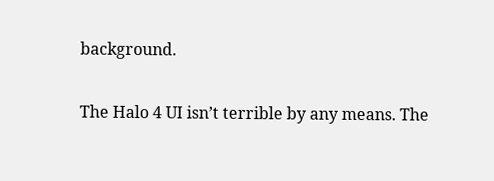background.

The Halo 4 UI isn’t terrible by any means. The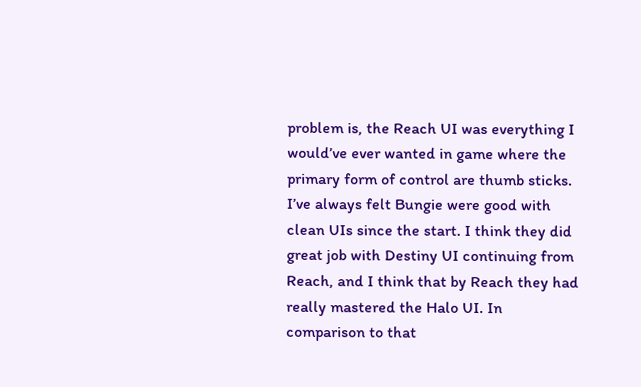problem is, the Reach UI was everything I would’ve ever wanted in game where the primary form of control are thumb sticks. I’ve always felt Bungie were good with clean UIs since the start. I think they did great job with Destiny UI continuing from Reach, and I think that by Reach they had really mastered the Halo UI. In comparison to that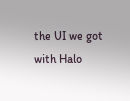the UI we got with Halo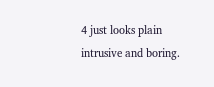4 just looks plain intrusive and boring.